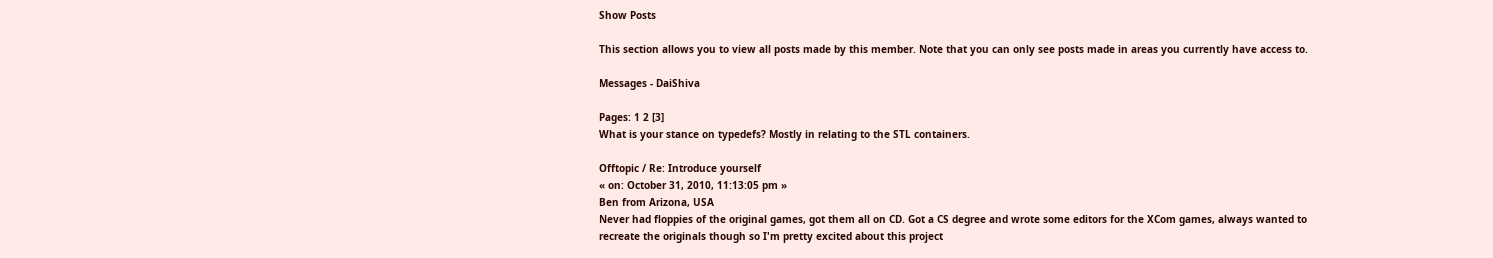Show Posts

This section allows you to view all posts made by this member. Note that you can only see posts made in areas you currently have access to.

Messages - DaiShiva

Pages: 1 2 [3]
What is your stance on typedefs? Mostly in relating to the STL containers.

Offtopic / Re: Introduce yourself
« on: October 31, 2010, 11:13:05 pm »
Ben from Arizona, USA
Never had floppies of the original games, got them all on CD. Got a CS degree and wrote some editors for the XCom games, always wanted to recreate the originals though so I'm pretty excited about this project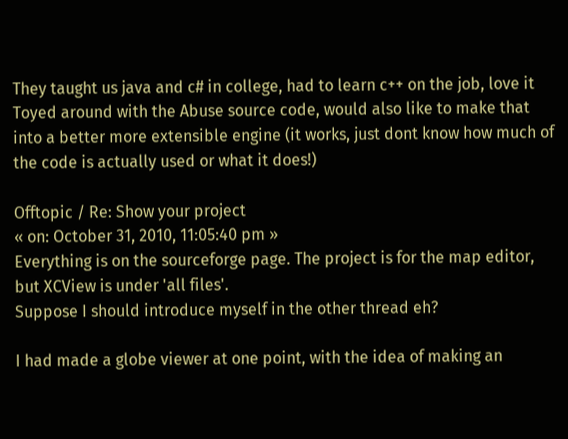They taught us java and c# in college, had to learn c++ on the job, love it
Toyed around with the Abuse source code, would also like to make that into a better more extensible engine (it works, just dont know how much of the code is actually used or what it does!)

Offtopic / Re: Show your project
« on: October 31, 2010, 11:05:40 pm »
Everything is on the sourceforge page. The project is for the map editor, but XCView is under 'all files'.
Suppose I should introduce myself in the other thread eh?

I had made a globe viewer at one point, with the idea of making an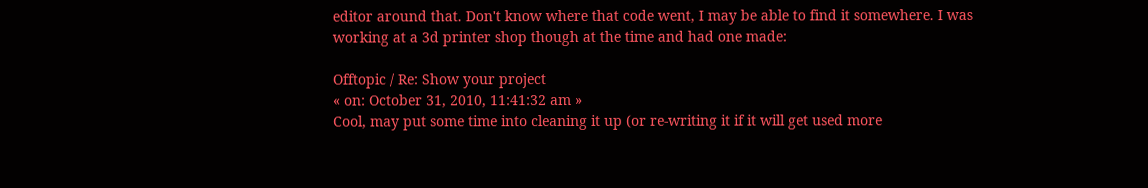editor around that. Don't know where that code went, I may be able to find it somewhere. I was working at a 3d printer shop though at the time and had one made:

Offtopic / Re: Show your project
« on: October 31, 2010, 11:41:32 am »
Cool, may put some time into cleaning it up (or re-writing it if it will get used more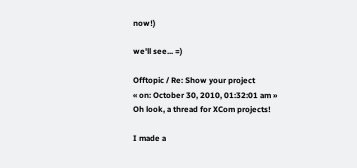now!)

we'll see... =)

Offtopic / Re: Show your project
« on: October 30, 2010, 01:32:01 am »
Oh look, a thread for XCom projects!

I made a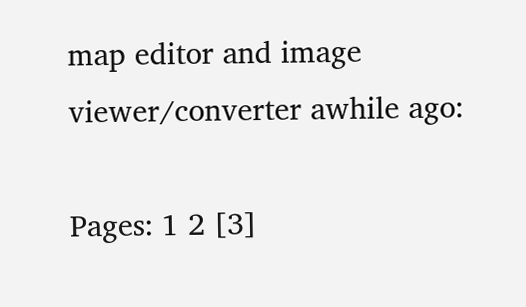map editor and image viewer/converter awhile ago:

Pages: 1 2 [3]